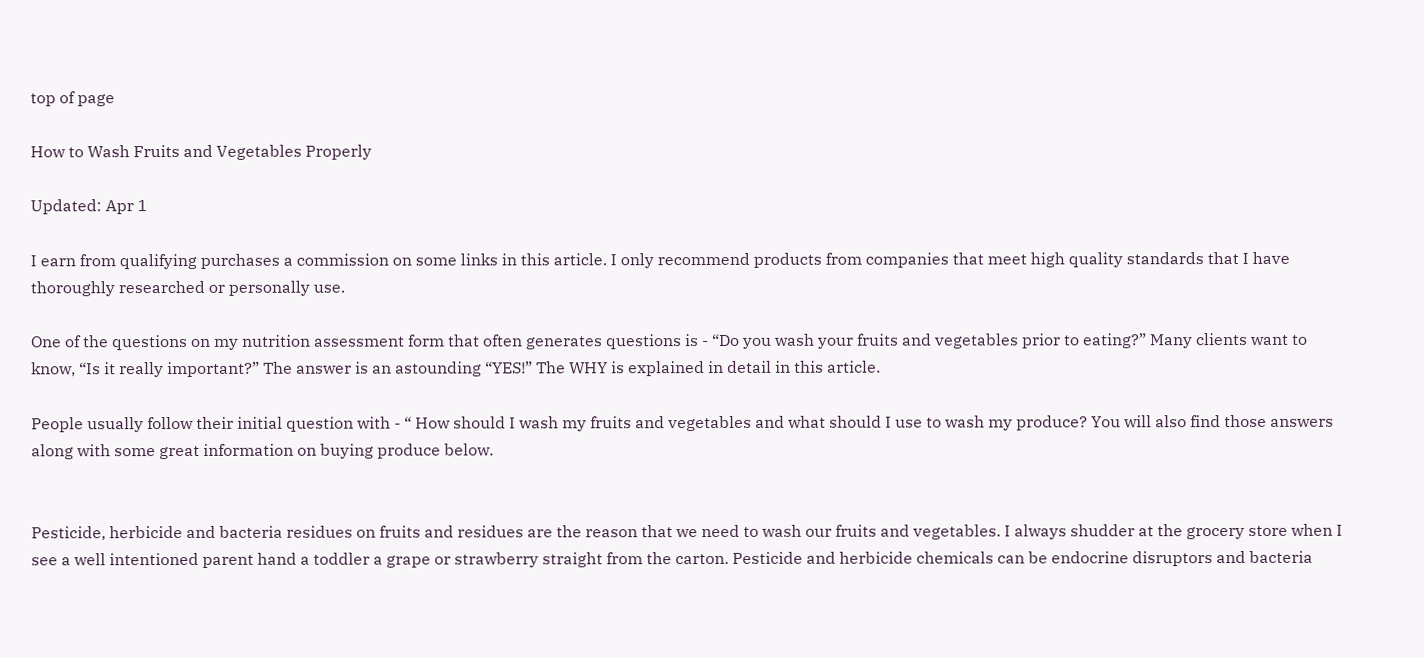top of page

How to Wash Fruits and Vegetables Properly

Updated: Apr 1

I earn from qualifying purchases a commission on some links in this article. I only recommend products from companies that meet high quality standards that I have thoroughly researched or personally use.

One of the questions on my nutrition assessment form that often generates questions is - “Do you wash your fruits and vegetables prior to eating?” Many clients want to know, “Is it really important?” The answer is an astounding “YES!” The WHY is explained in detail in this article.

People usually follow their initial question with - “ How should I wash my fruits and vegetables and what should I use to wash my produce? You will also find those answers along with some great information on buying produce below.


Pesticide, herbicide and bacteria residues on fruits and residues are the reason that we need to wash our fruits and vegetables. I always shudder at the grocery store when I see a well intentioned parent hand a toddler a grape or strawberry straight from the carton. Pesticide and herbicide chemicals can be endocrine disruptors and bacteria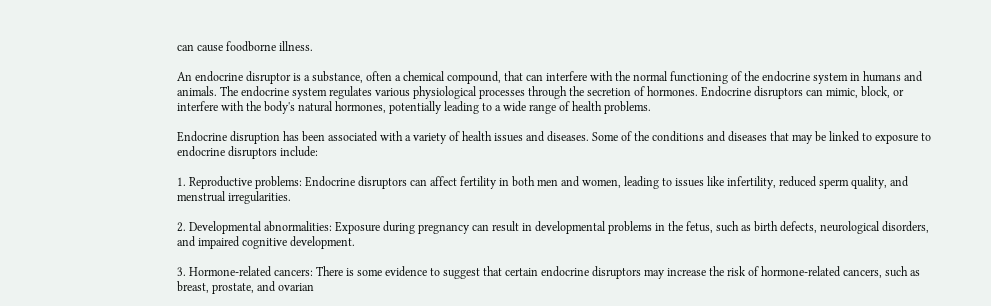can cause foodborne illness.

An endocrine disruptor is a substance, often a chemical compound, that can interfere with the normal functioning of the endocrine system in humans and animals. The endocrine system regulates various physiological processes through the secretion of hormones. Endocrine disruptors can mimic, block, or interfere with the body's natural hormones, potentially leading to a wide range of health problems.

Endocrine disruption has been associated with a variety of health issues and diseases. Some of the conditions and diseases that may be linked to exposure to endocrine disruptors include:

1. Reproductive problems: Endocrine disruptors can affect fertility in both men and women, leading to issues like infertility, reduced sperm quality, and menstrual irregularities.

2. Developmental abnormalities: Exposure during pregnancy can result in developmental problems in the fetus, such as birth defects, neurological disorders, and impaired cognitive development.

3. Hormone-related cancers: There is some evidence to suggest that certain endocrine disruptors may increase the risk of hormone-related cancers, such as breast, prostate, and ovarian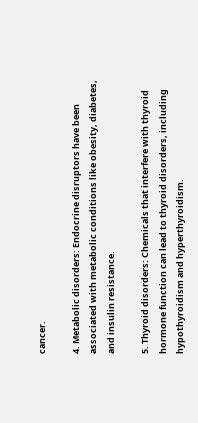cancer.

4. Metabolic disorders: Endocrine disruptors have been associated with metabolic conditions like obesity, diabetes, and insulin resistance.

5. Thyroid disorders: Chemicals that interfere with thyroid hormone function can lead to thyroid disorders, including hypothyroidism and hyperthyroidism.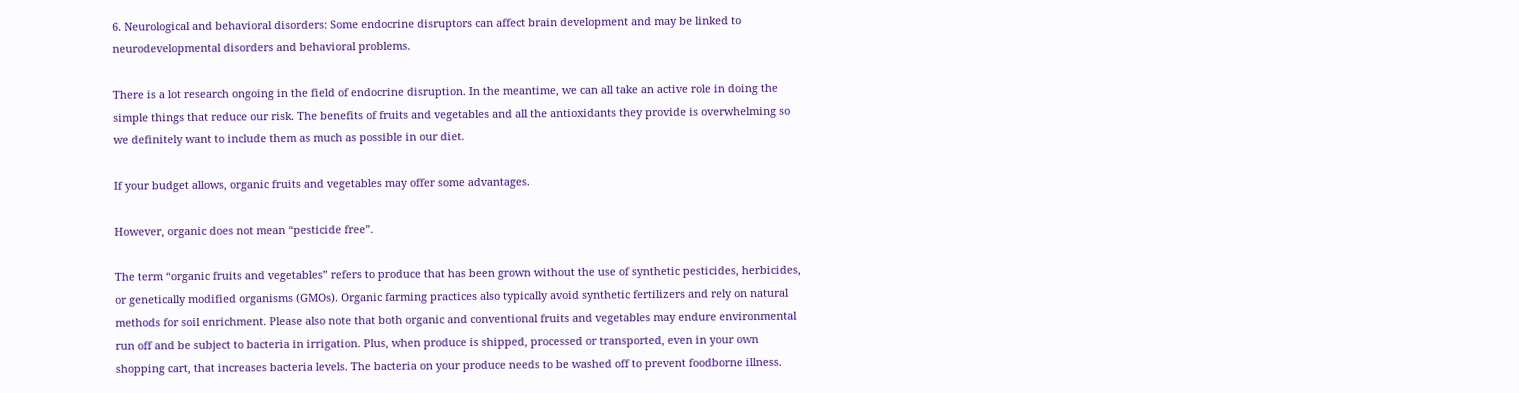6. Neurological and behavioral disorders: Some endocrine disruptors can affect brain development and may be linked to neurodevelopmental disorders and behavioral problems.

There is a lot research ongoing in the field of endocrine disruption. In the meantime, we can all take an active role in doing the simple things that reduce our risk. The benefits of fruits and vegetables and all the antioxidants they provide is overwhelming so we definitely want to include them as much as possible in our diet.

If your budget allows, organic fruits and vegetables may offer some advantages.

However, organic does not mean “pesticide free”.

The term “organic fruits and vegetables” refers to produce that has been grown without the use of synthetic pesticides, herbicides, or genetically modified organisms (GMOs). Organic farming practices also typically avoid synthetic fertilizers and rely on natural methods for soil enrichment. Please also note that both organic and conventional fruits and vegetables may endure environmental run off and be subject to bacteria in irrigation. Plus, when produce is shipped, processed or transported, even in your own shopping cart, that increases bacteria levels. The bacteria on your produce needs to be washed off to prevent foodborne illness.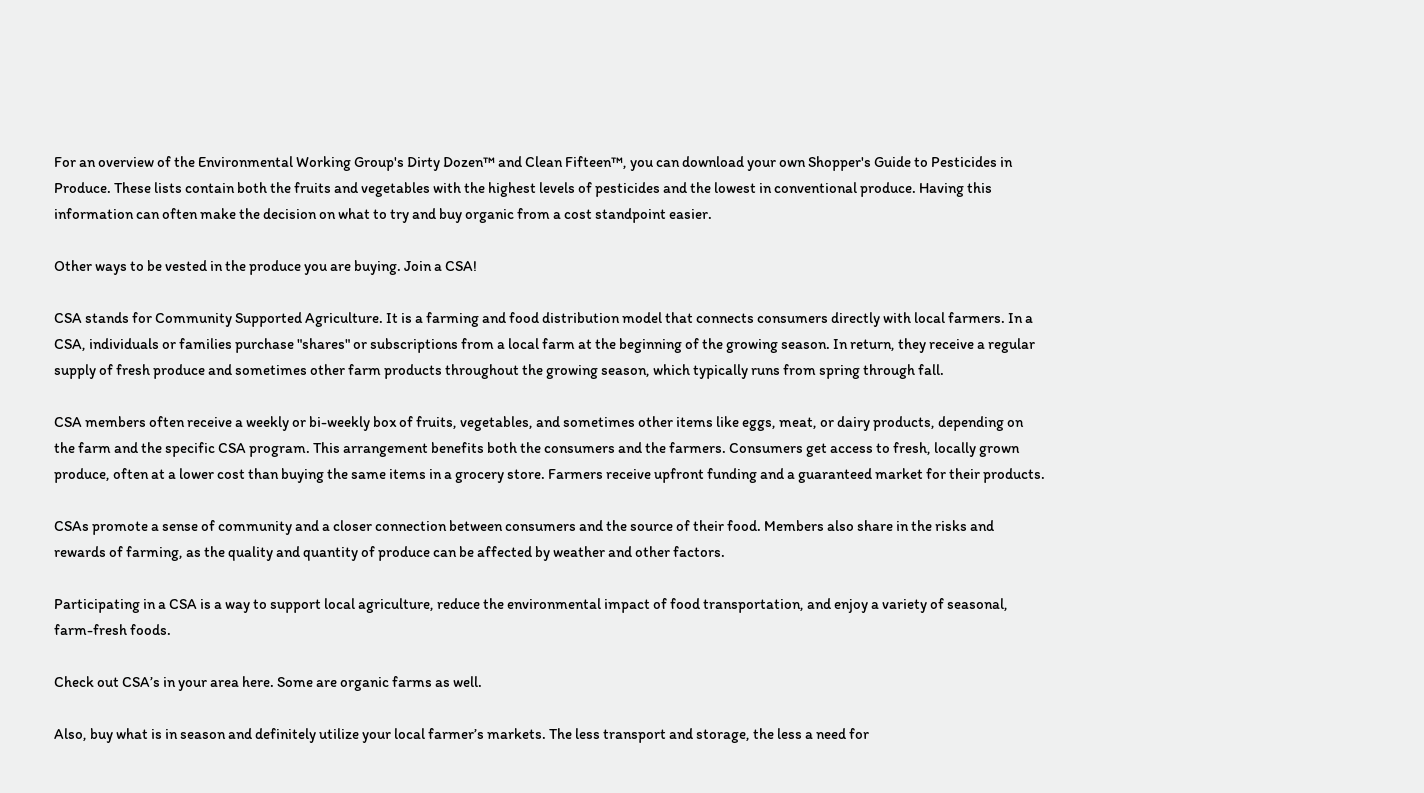For an overview of the Environmental Working Group's Dirty Dozen™ and Clean Fifteen™, you can download your own Shopper's Guide to Pesticides in Produce. These lists contain both the fruits and vegetables with the highest levels of pesticides and the lowest in conventional produce. Having this information can often make the decision on what to try and buy organic from a cost standpoint easier.

Other ways to be vested in the produce you are buying. Join a CSA!

CSA stands for Community Supported Agriculture. It is a farming and food distribution model that connects consumers directly with local farmers. In a CSA, individuals or families purchase "shares" or subscriptions from a local farm at the beginning of the growing season. In return, they receive a regular supply of fresh produce and sometimes other farm products throughout the growing season, which typically runs from spring through fall.

CSA members often receive a weekly or bi-weekly box of fruits, vegetables, and sometimes other items like eggs, meat, or dairy products, depending on the farm and the specific CSA program. This arrangement benefits both the consumers and the farmers. Consumers get access to fresh, locally grown produce, often at a lower cost than buying the same items in a grocery store. Farmers receive upfront funding and a guaranteed market for their products.

CSAs promote a sense of community and a closer connection between consumers and the source of their food. Members also share in the risks and rewards of farming, as the quality and quantity of produce can be affected by weather and other factors.

Participating in a CSA is a way to support local agriculture, reduce the environmental impact of food transportation, and enjoy a variety of seasonal, farm-fresh foods.

Check out CSA’s in your area here. Some are organic farms as well.

Also, buy what is in season and definitely utilize your local farmer’s markets. The less transport and storage, the less a need for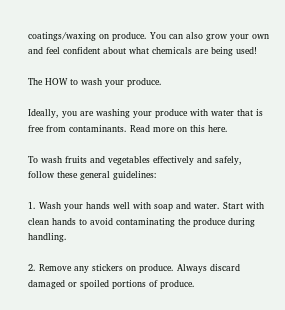coatings/waxing on produce. You can also grow your own and feel confident about what chemicals are being used!

The HOW to wash your produce.

Ideally, you are washing your produce with water that is free from contaminants. Read more on this here.

To wash fruits and vegetables effectively and safely, follow these general guidelines:

1. Wash your hands well with soap and water. Start with clean hands to avoid contaminating the produce during handling.

2. Remove any stickers on produce. Always discard damaged or spoiled portions of produce.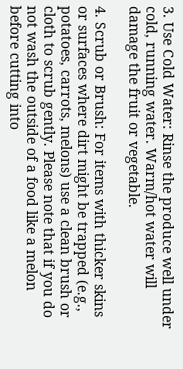3. Use Cold Water: Rinse the produce well under cold, running water. Warm/hot water will damage the fruit or vegetable.

4. Scrub or Brush: For items with thicker skins or surfaces where dirt might be trapped (e.g., potatoes, carrots, melons) use a clean brush or cloth to scrub gently. Please note that if you do not wash the outside of a food like a melon before cutting into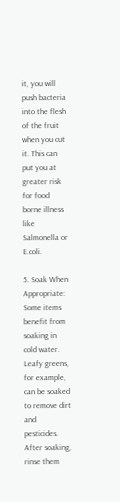it, you will push bacteria into the flesh of the fruit when you cut it. This can put you at greater risk for food borne illness like Salmonella or E.coli.

5. Soak When Appropriate: Some items benefit from soaking in cold water. Leafy greens, for example, can be soaked to remove dirt and pesticides. After soaking, rinse them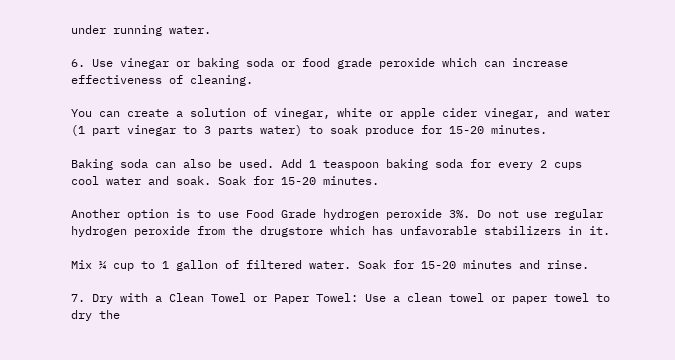under running water.

6. Use vinegar or baking soda or food grade peroxide which can increase effectiveness of cleaning.

You can create a solution of vinegar, white or apple cider vinegar, and water (1 part vinegar to 3 parts water) to soak produce for 15-20 minutes.

Baking soda can also be used. Add 1 teaspoon baking soda for every 2 cups cool water and soak. Soak for 15-20 minutes.

Another option is to use Food Grade hydrogen peroxide 3%. Do not use regular hydrogen peroxide from the drugstore which has unfavorable stabilizers in it.

Mix ¼ cup to 1 gallon of filtered water. Soak for 15-20 minutes and rinse.

7. Dry with a Clean Towel or Paper Towel: Use a clean towel or paper towel to dry the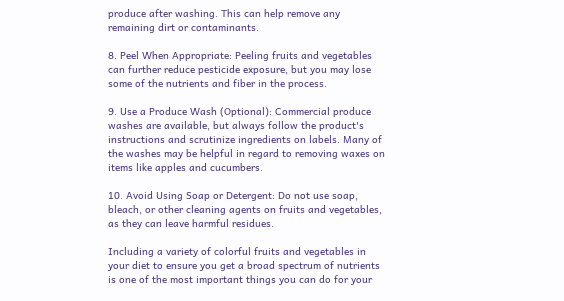produce after washing. This can help remove any remaining dirt or contaminants.

8. Peel When Appropriate: Peeling fruits and vegetables can further reduce pesticide exposure, but you may lose some of the nutrients and fiber in the process.

9. Use a Produce Wash (Optional): Commercial produce washes are available, but always follow the product's instructions and scrutinize ingredients on labels. Many of the washes may be helpful in regard to removing waxes on items like apples and cucumbers.

10. Avoid Using Soap or Detergent: Do not use soap, bleach, or other cleaning agents on fruits and vegetables, as they can leave harmful residues.

Including a variety of colorful fruits and vegetables in your diet to ensure you get a broad spectrum of nutrients is one of the most important things you can do for your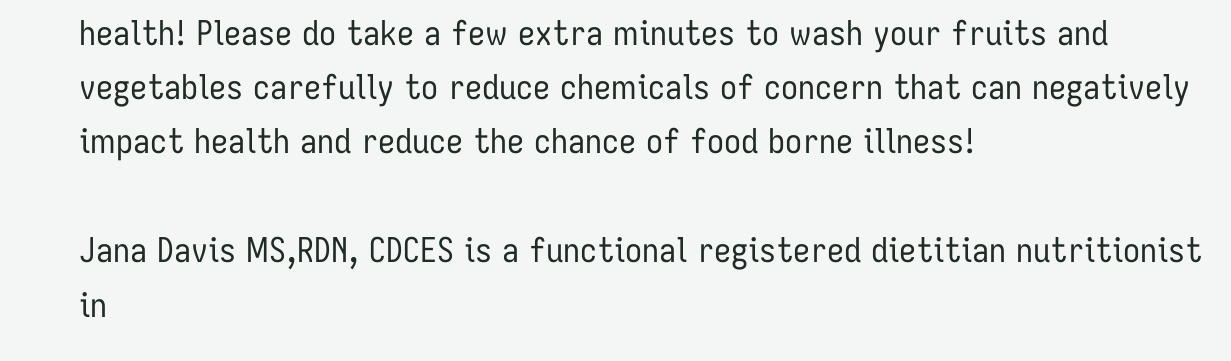health! Please do take a few extra minutes to wash your fruits and vegetables carefully to reduce chemicals of concern that can negatively impact health and reduce the chance of food borne illness!

Jana Davis MS,RDN, CDCES is a functional registered dietitian nutritionist in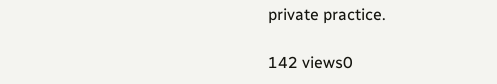private practice.

142 views0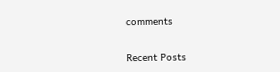comments

Recent Posts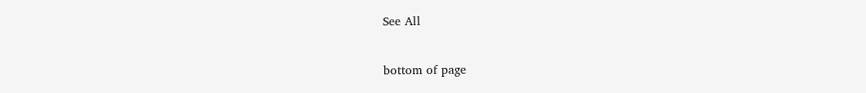See All


bottom of page